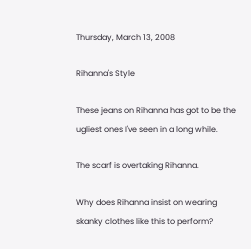Thursday, March 13, 2008

Rihanna's Style

These jeans on Rihanna has got to be the ugliest ones I've seen in a long while.

The scarf is overtaking Rihanna.

Why does Rihanna insist on wearing skanky clothes like this to perform?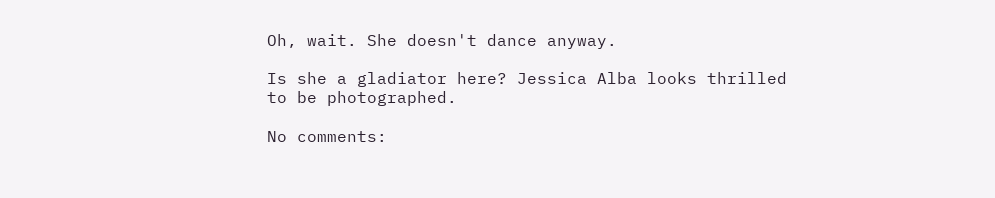Oh, wait. She doesn't dance anyway.

Is she a gladiator here? Jessica Alba looks thrilled to be photographed.

No comments: